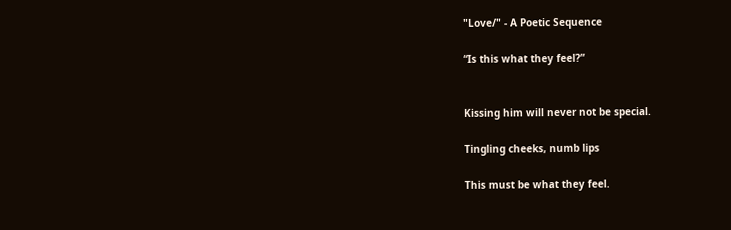"Love/" - A Poetic Sequence

“Is this what they feel?”


Kissing him will never not be special.

Tingling cheeks, numb lips

This must be what they feel.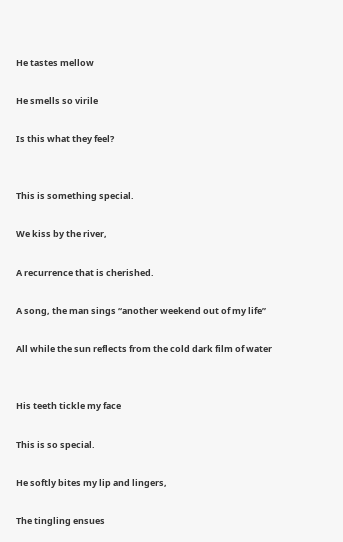He tastes mellow

He smells so virile

Is this what they feel?


This is something special.

We kiss by the river,

A recurrence that is cherished.

A song, the man sings “another weekend out of my life”

All while the sun reflects from the cold dark film of water


His teeth tickle my face

This is so special.

He softly bites my lip and lingers,

The tingling ensues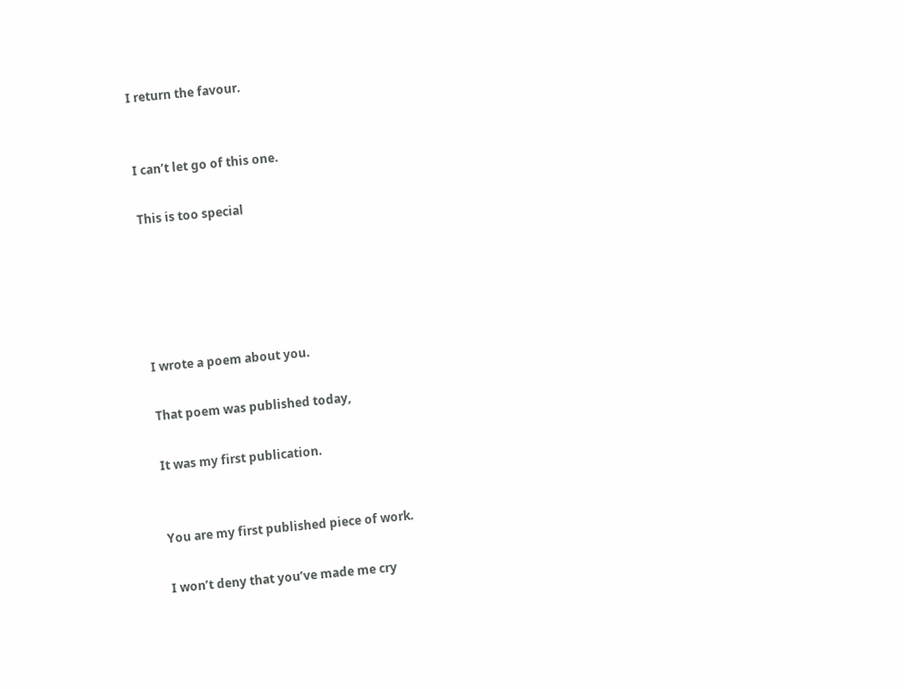I return the favour.


I can’t let go of this one.

This is too special





I wrote a poem about you.

That poem was published today,

It was my first publication.


You are my first published piece of work.

I won’t deny that you’ve made me cry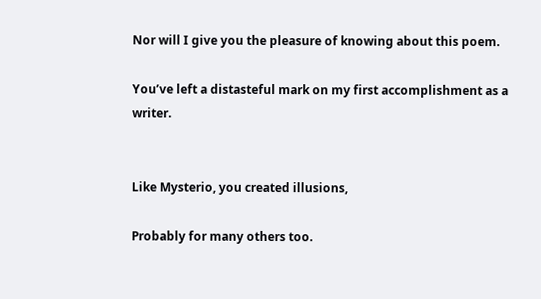Nor will I give you the pleasure of knowing about this poem.

You’ve left a distasteful mark on my first accomplishment as a writer.


Like Mysterio, you created illusions,

Probably for many others too.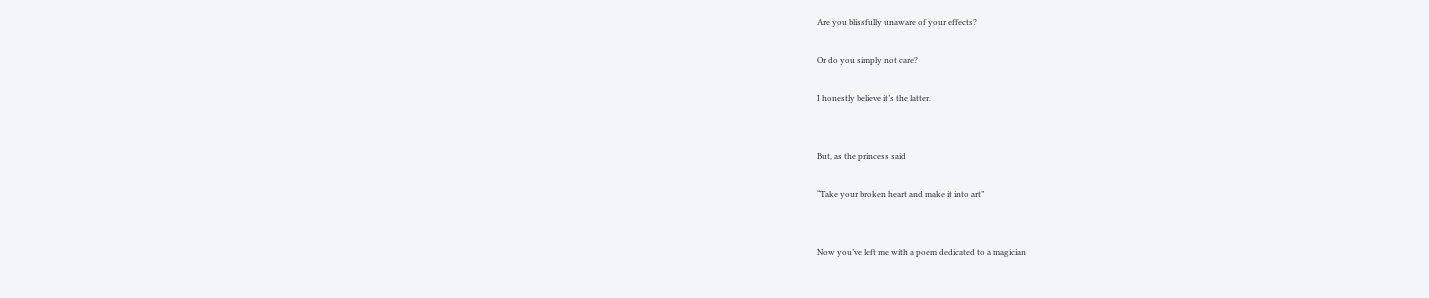Are you blissfully unaware of your effects?

Or do you simply not care?

I honestly believe it’s the latter.


But, as the princess said

“Take your broken heart and make it into art”


Now you’ve left me with a poem dedicated to a magician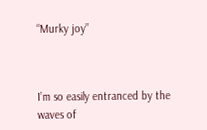“Murky joy”



I’m so easily entranced by the waves of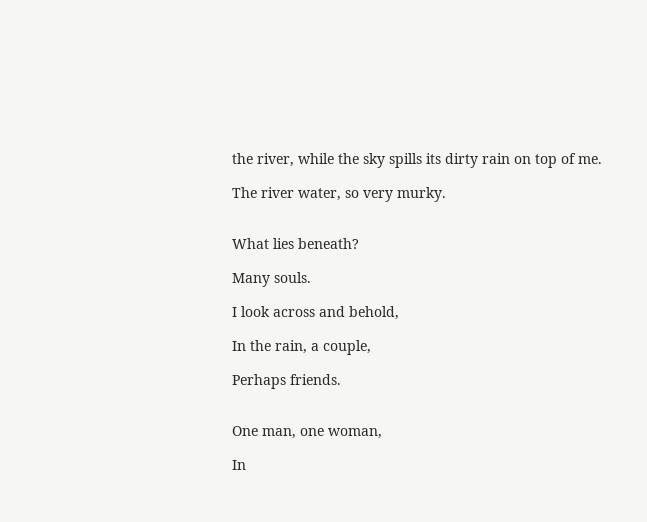the river, while the sky spills its dirty rain on top of me.

The river water, so very murky.


What lies beneath?

Many souls.

I look across and behold,

In the rain, a couple,

Perhaps friends.


One man, one woman,

In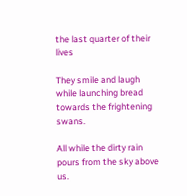the last quarter of their lives

They smile and laugh while launching bread towards the frightening swans.

All while the dirty rain pours from the sky above us.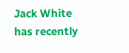Jack White has recently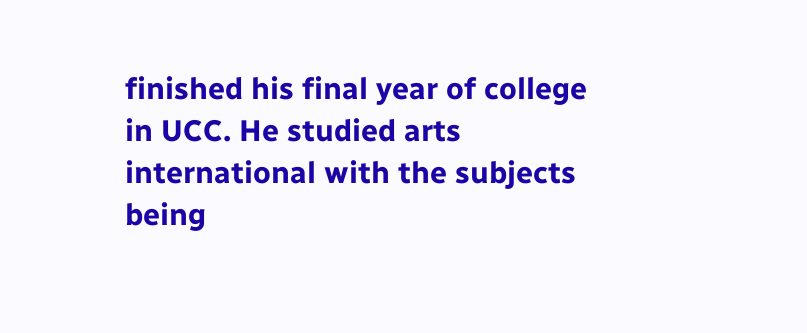finished his final year of college in UCC. He studied arts international with the subjects being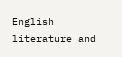English literature and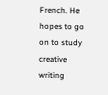French. He hopes to go on to study creative writing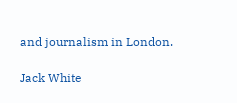and journalism in London.

Jack White